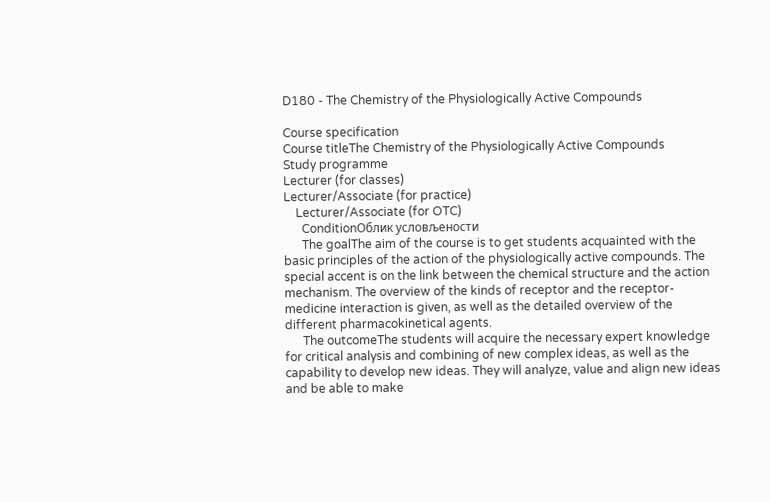D180 - The Chemistry of the Physiologically Active Compounds

Course specification
Course titleThe Chemistry of the Physiologically Active Compounds
Study programme
Lecturer (for classes)
Lecturer/Associate (for practice)
    Lecturer/Associate (for OTC)
      ConditionОблик условљености
      The goalThe aim of the course is to get students acquainted with the basic principles of the action of the physiologically active compounds. The special accent is on the link between the chemical structure and the action mechanism. The overview of the kinds of receptor and the receptor-medicine interaction is given, as well as the detailed overview of the different pharmacokinetical agents.
      The outcomeThe students will acquire the necessary expert knowledge for critical analysis and combining of new complex ideas, as well as the capability to develop new ideas. They will analyze, value and align new ideas and be able to make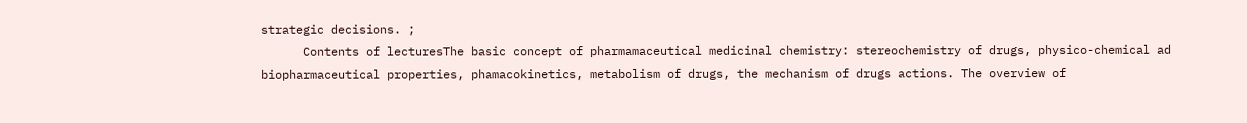strategic decisions. ;
      Contents of lecturesThe basic concept of pharmamaceutical medicinal chemistry: stereochemistry of drugs, physico-chemical ad biopharmaceutical properties, phamacokinetics, metabolism of drugs, the mechanism of drugs actions. The overview of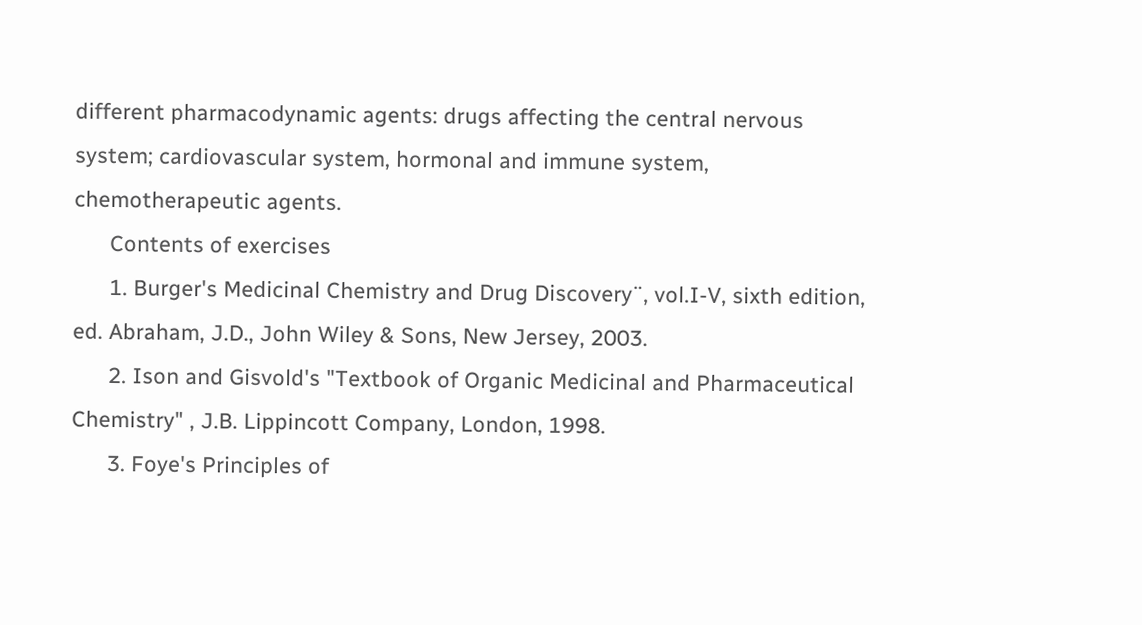different pharmacodynamic agents: drugs affecting the central nervous system; cardiovascular system, hormonal and immune system, chemotherapeutic agents.
      Contents of exercises
      1. Burger's Medicinal Chemistry and Drug Discovery¨, vol.I-V, sixth edition, ed. Abraham, J.D., John Wiley & Sons, New Jersey, 2003.
      2. Ison and Gisvold's "Textbook of Organic Medicinal and Pharmaceutical Chemistry" , J.B. Lippincott Company, London, 1998.
      3. Foye's Principles of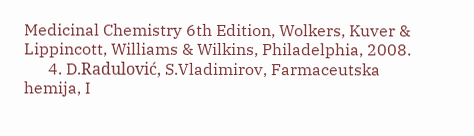Medicinal Chemistry 6th Edition, Wolkers, Kuver & Lippincott, Williams & Wilkins, Philadelphia, 2008.
      4. D.Radulović, S.Vladimirov, Farmaceutska hemija, I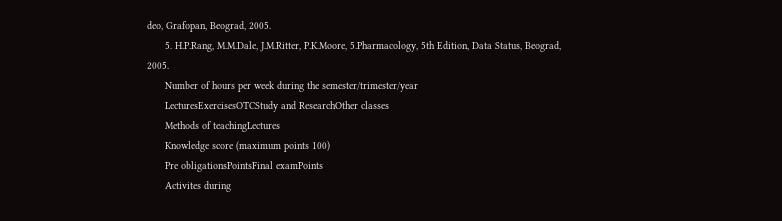deo, Grafopan, Beograd, 2005.
      5. H.P.Rang, M.M.Dale, J.M.Ritter, P.K.Moore, 5.Pharmacology, 5th Edition, Data Status, Beograd, 2005.
      Number of hours per week during the semester/trimester/year
      LecturesExercisesOTCStudy and ResearchOther classes
      Methods of teachingLectures
      Knowledge score (maximum points 100)
      Pre obligationsPointsFinal examPoints
      Activites during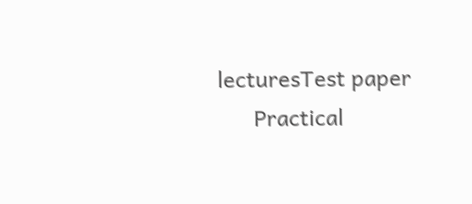lecturesTest paper
      Practical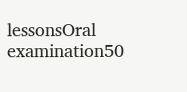lessonsOral examination50